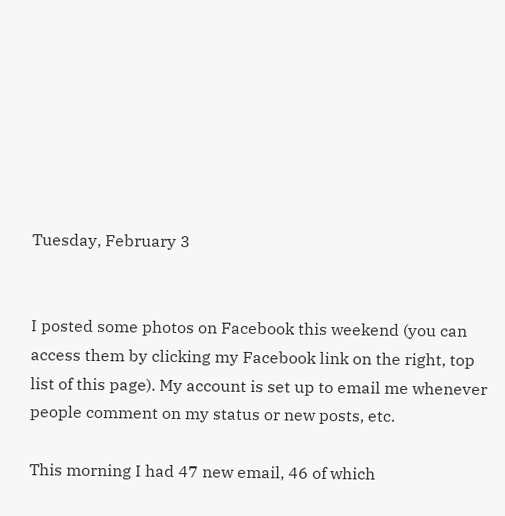Tuesday, February 3


I posted some photos on Facebook this weekend (you can access them by clicking my Facebook link on the right, top list of this page). My account is set up to email me whenever people comment on my status or new posts, etc.

This morning I had 47 new email, 46 of which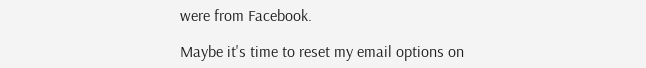were from Facebook.

Maybe it's time to reset my email options on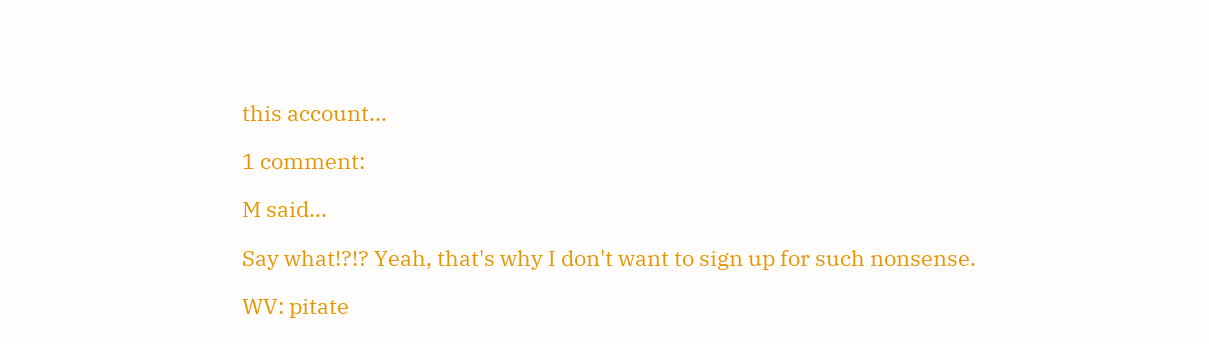this account...

1 comment:

M said...

Say what!?!? Yeah, that's why I don't want to sign up for such nonsense.

WV: pitate